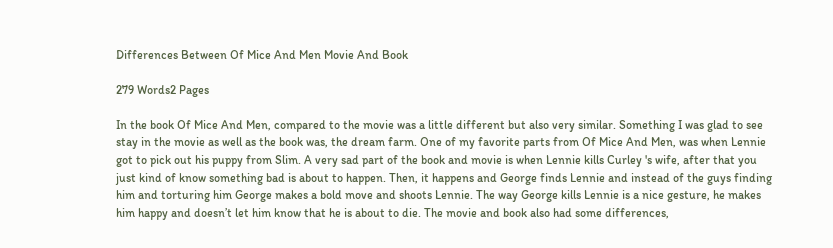Differences Between Of Mice And Men Movie And Book

279 Words2 Pages

In the book Of Mice And Men, compared to the movie was a little different but also very similar. Something I was glad to see stay in the movie as well as the book was, the dream farm. One of my favorite parts from Of Mice And Men, was when Lennie got to pick out his puppy from Slim. A very sad part of the book and movie is when Lennie kills Curley 's wife, after that you just kind of know something bad is about to happen. Then, it happens and George finds Lennie and instead of the guys finding him and torturing him George makes a bold move and shoots Lennie. The way George kills Lennie is a nice gesture, he makes him happy and doesn’t let him know that he is about to die. The movie and book also had some differences,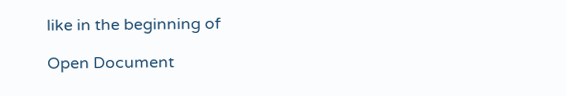like in the beginning of

Open Document